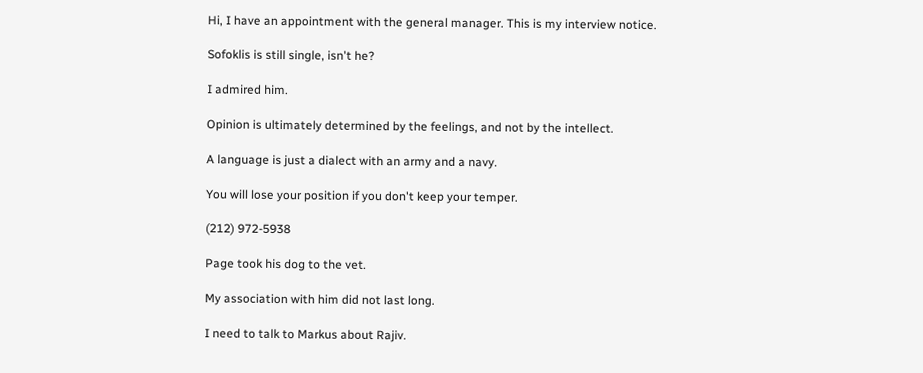Hi, I have an appointment with the general manager. This is my interview notice.

Sofoklis is still single, isn't he?

I admired him.

Opinion is ultimately determined by the feelings, and not by the intellect.

A language is just a dialect with an army and a navy.

You will lose your position if you don't keep your temper.

(212) 972-5938

Page took his dog to the vet.

My association with him did not last long.

I need to talk to Markus about Rajiv.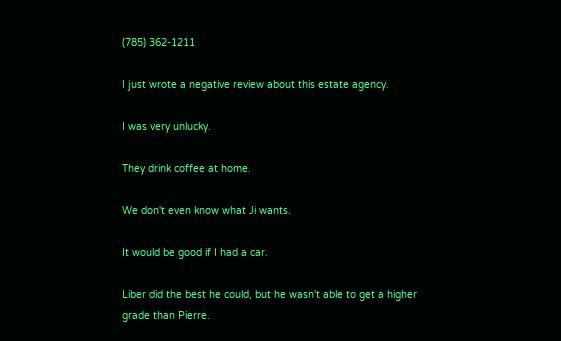(785) 362-1211

I just wrote a negative review about this estate agency.

I was very unlucky.

They drink coffee at home.

We don't even know what Ji wants.

It would be good if I had a car.

Liber did the best he could, but he wasn't able to get a higher grade than Pierre.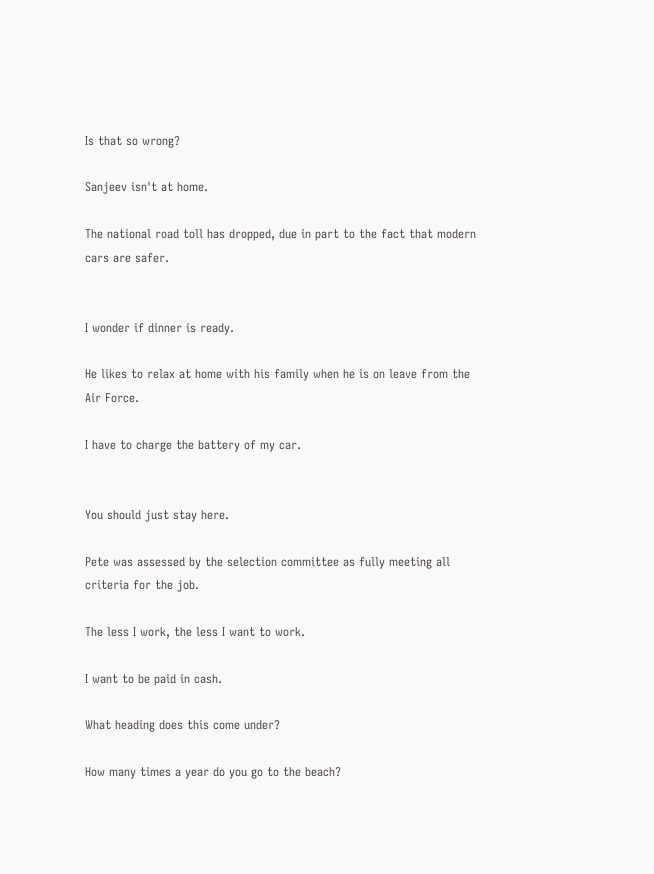Is that so wrong?

Sanjeev isn't at home.

The national road toll has dropped, due in part to the fact that modern cars are safer.


I wonder if dinner is ready.

He likes to relax at home with his family when he is on leave from the Air Force.

I have to charge the battery of my car.


You should just stay here.

Pete was assessed by the selection committee as fully meeting all criteria for the job.

The less I work, the less I want to work.

I want to be paid in cash.

What heading does this come under?

How many times a year do you go to the beach?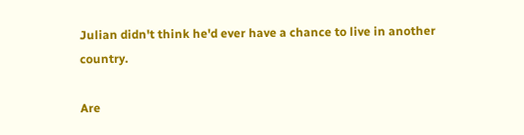Julian didn't think he'd ever have a chance to live in another country.

Are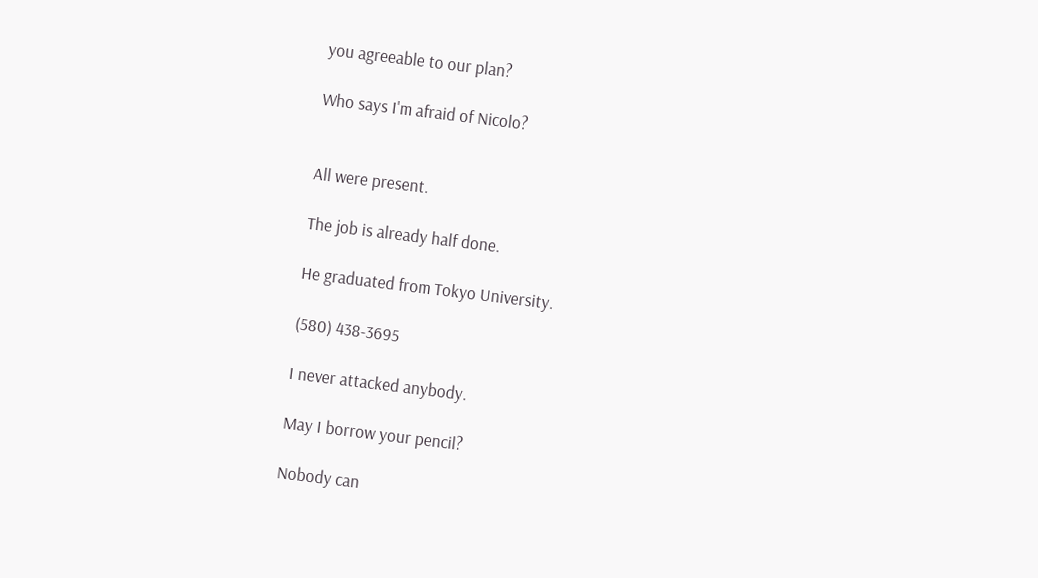you agreeable to our plan?

Who says I'm afraid of Nicolo?


All were present.

The job is already half done.

He graduated from Tokyo University.

(580) 438-3695

I never attacked anybody.

May I borrow your pencil?

Nobody can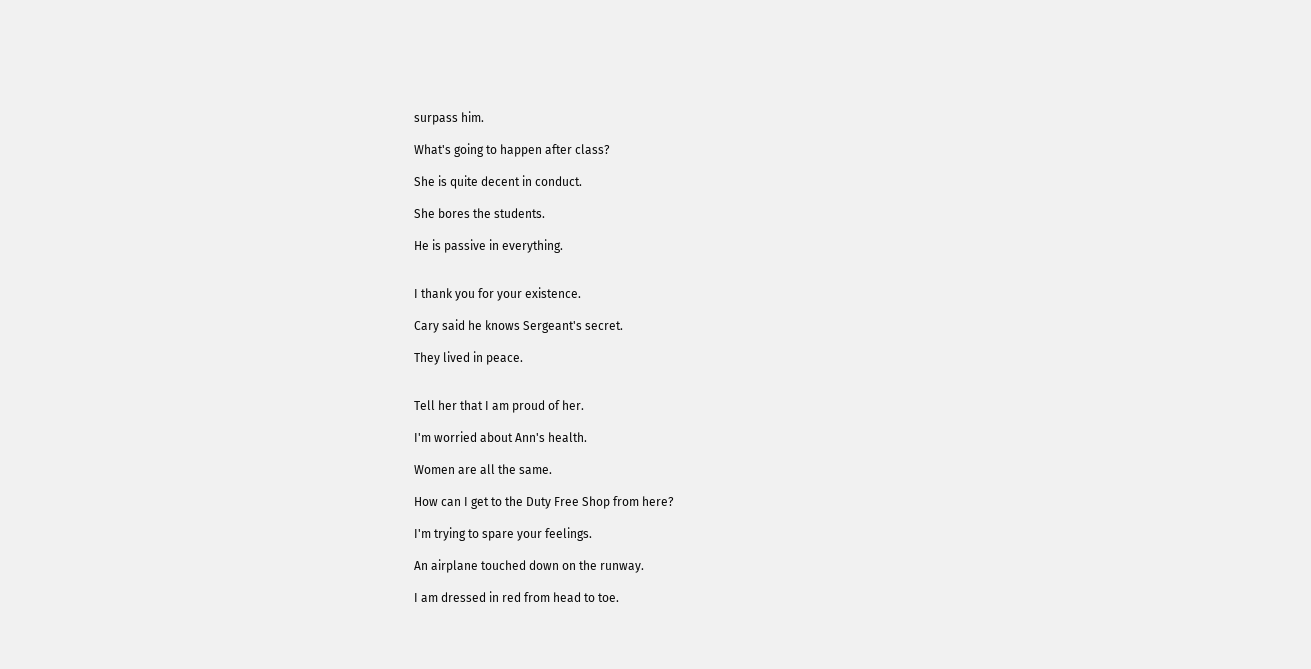surpass him.

What's going to happen after class?

She is quite decent in conduct.

She bores the students.

He is passive in everything.


I thank you for your existence.

Cary said he knows Sergeant's secret.

They lived in peace.


Tell her that I am proud of her.

I'm worried about Ann's health.

Women are all the same.

How can I get to the Duty Free Shop from here?

I'm trying to spare your feelings.

An airplane touched down on the runway.

I am dressed in red from head to toe.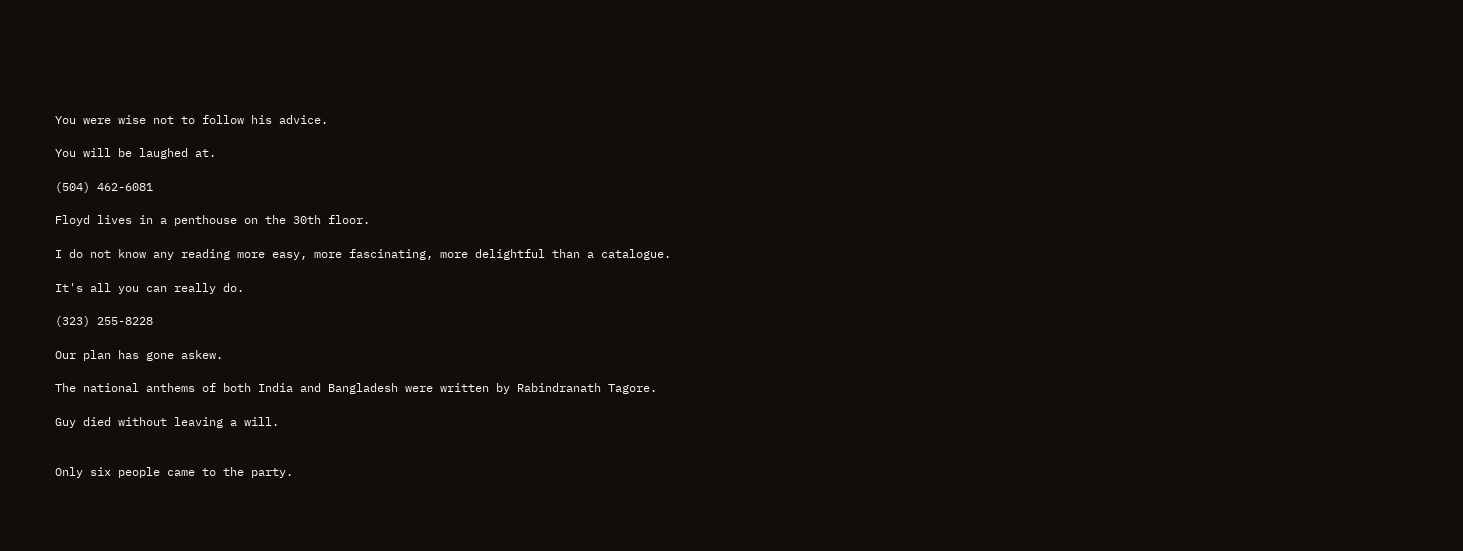You were wise not to follow his advice.

You will be laughed at.

(504) 462-6081

Floyd lives in a penthouse on the 30th floor.

I do not know any reading more easy, more fascinating, more delightful than a catalogue.

It's all you can really do.

(323) 255-8228

Our plan has gone askew.

The national anthems of both India and Bangladesh were written by Rabindranath Tagore.

Guy died without leaving a will.


Only six people came to the party.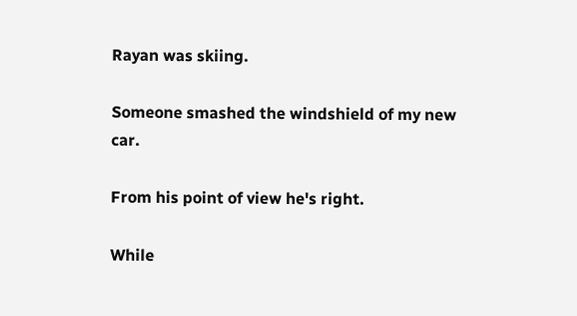Rayan was skiing.

Someone smashed the windshield of my new car.

From his point of view he's right.

While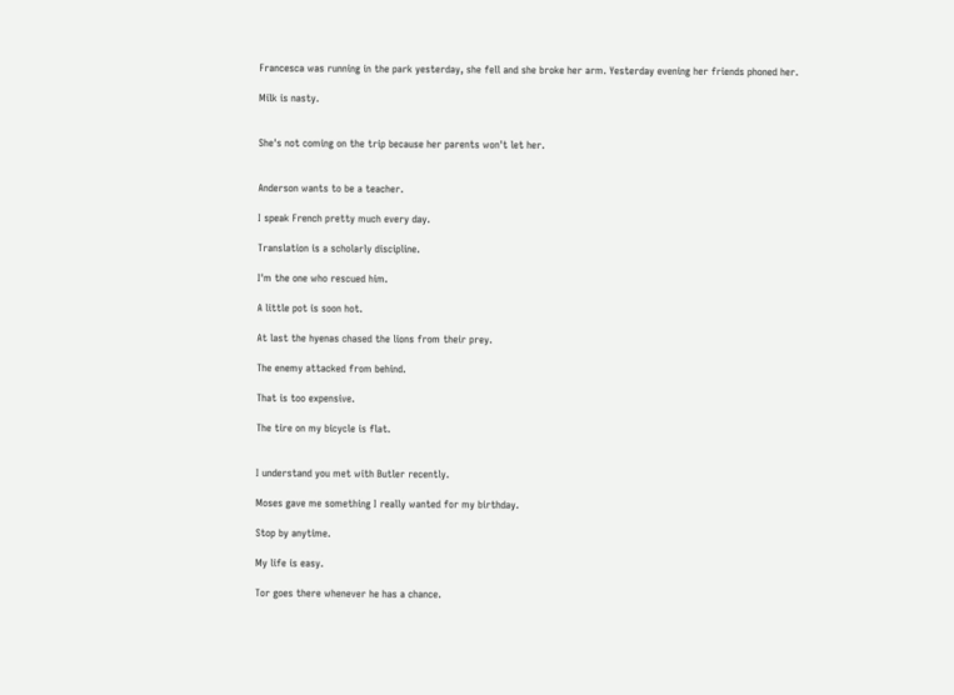Francesca was running in the park yesterday, she fell and she broke her arm. Yesterday evening her friends phoned her.

Milk is nasty.


She's not coming on the trip because her parents won't let her.


Anderson wants to be a teacher.

I speak French pretty much every day.

Translation is a scholarly discipline.

I'm the one who rescued him.

A little pot is soon hot.

At last the hyenas chased the lions from their prey.

The enemy attacked from behind.

That is too expensive.

The tire on my bicycle is flat.


I understand you met with Butler recently.

Moses gave me something I really wanted for my birthday.

Stop by anytime.

My life is easy.

Tor goes there whenever he has a chance.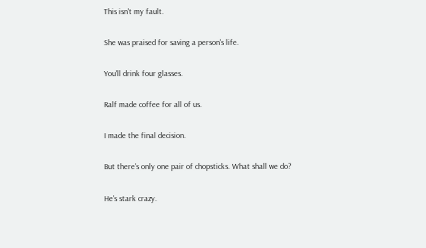This isn't my fault.

She was praised for saving a person's life.

You'll drink four glasses.

Ralf made coffee for all of us.

I made the final decision.

But there's only one pair of chopsticks. What shall we do?

He's stark crazy.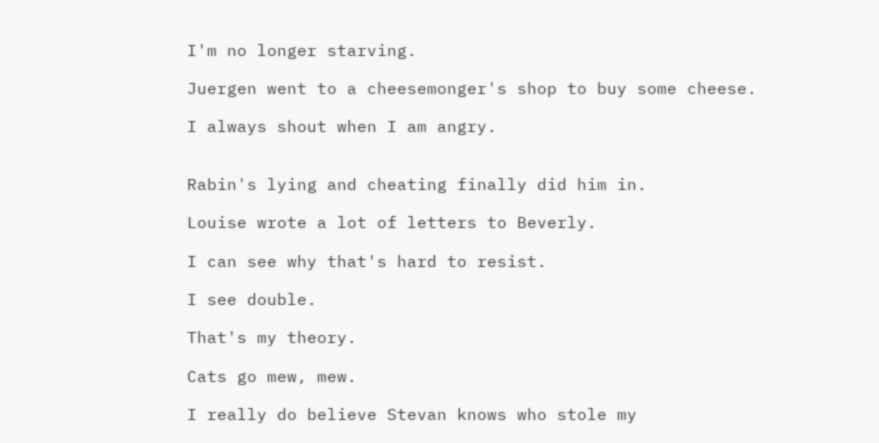I'm no longer starving.

Juergen went to a cheesemonger's shop to buy some cheese.

I always shout when I am angry.


Rabin's lying and cheating finally did him in.

Louise wrote a lot of letters to Beverly.

I can see why that's hard to resist.

I see double.

That's my theory.

Cats go mew, mew.

I really do believe Stevan knows who stole my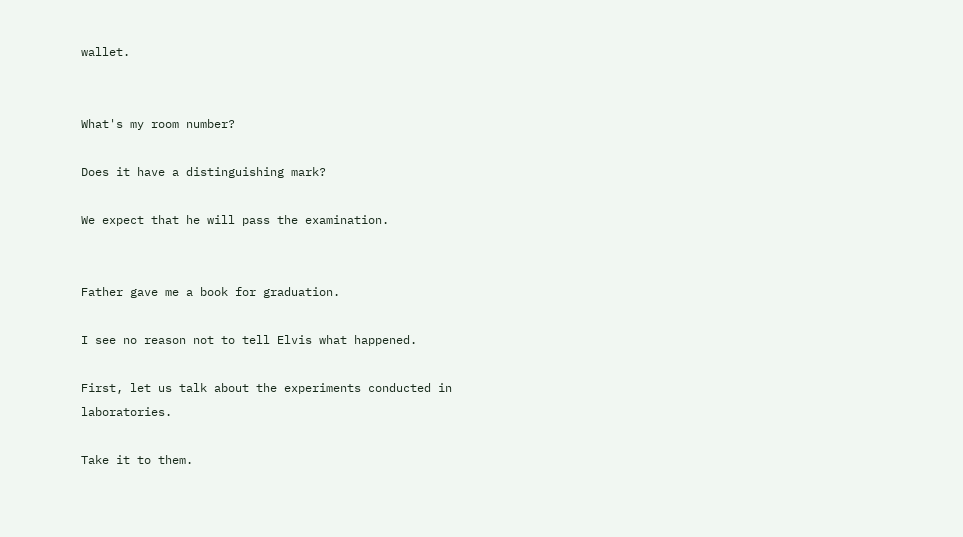wallet.


What's my room number?

Does it have a distinguishing mark?

We expect that he will pass the examination.


Father gave me a book for graduation.

I see no reason not to tell Elvis what happened.

First, let us talk about the experiments conducted in laboratories.

Take it to them.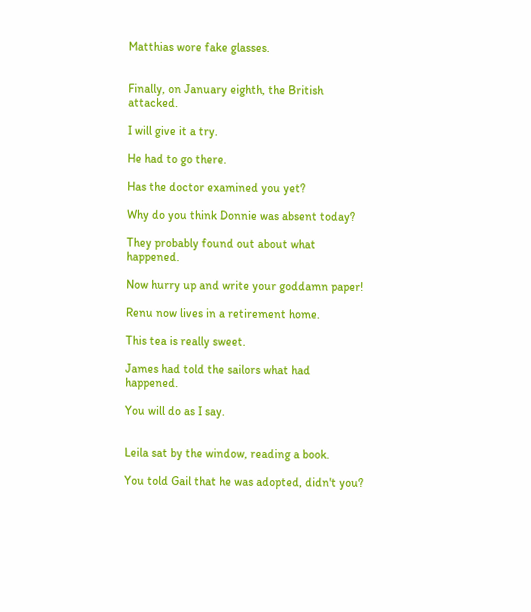Matthias wore fake glasses.


Finally, on January eighth, the British attacked.

I will give it a try.

He had to go there.

Has the doctor examined you yet?

Why do you think Donnie was absent today?

They probably found out about what happened.

Now hurry up and write your goddamn paper!

Renu now lives in a retirement home.

This tea is really sweet.

James had told the sailors what had happened.

You will do as I say.


Leila sat by the window, reading a book.

You told Gail that he was adopted, didn't you?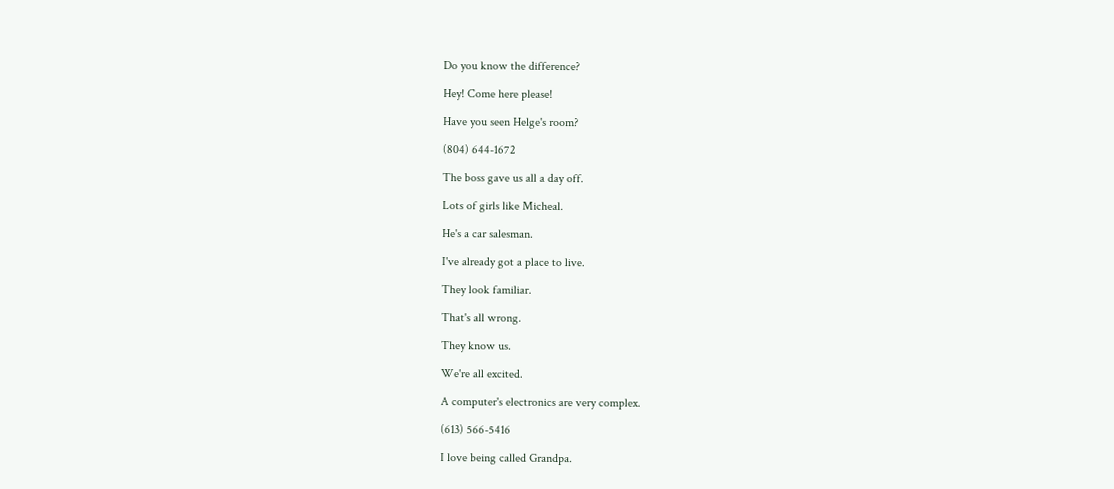Do you know the difference?

Hey! Come here please!

Have you seen Helge's room?

(804) 644-1672

The boss gave us all a day off.

Lots of girls like Micheal.

He's a car salesman.

I've already got a place to live.

They look familiar.

That's all wrong.

They know us.

We're all excited.

A computer's electronics are very complex.

(613) 566-5416

I love being called Grandpa.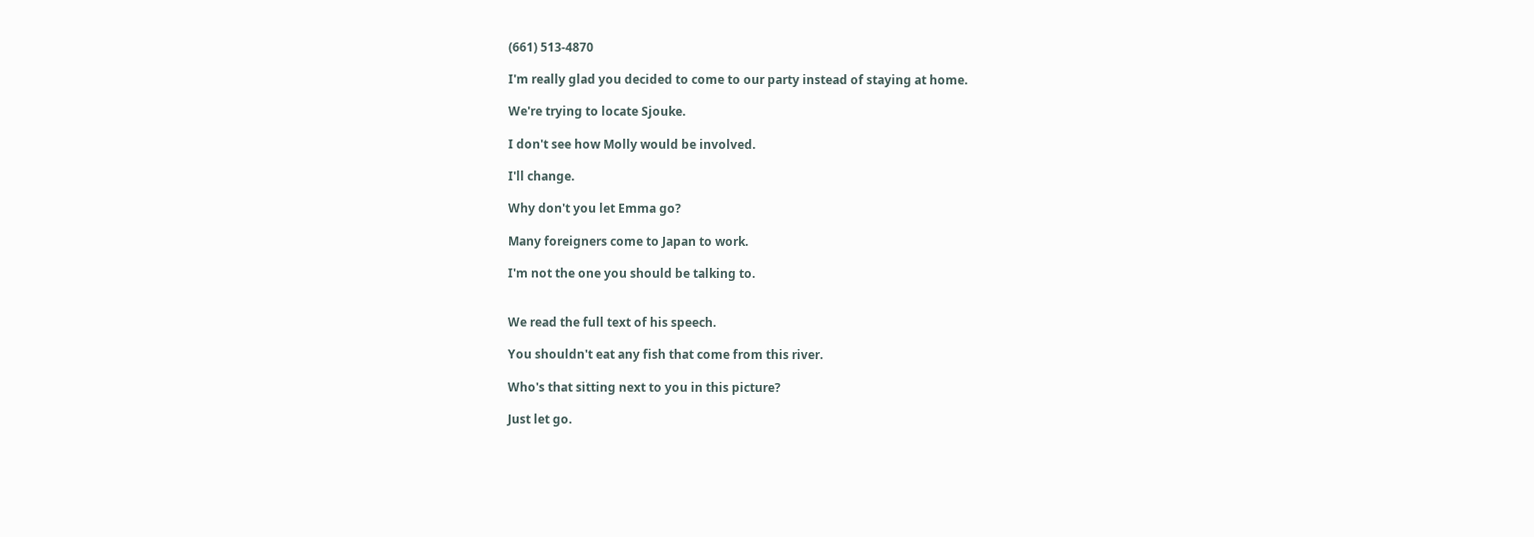(661) 513-4870

I'm really glad you decided to come to our party instead of staying at home.

We're trying to locate Sjouke.

I don't see how Molly would be involved.

I'll change.

Why don't you let Emma go?

Many foreigners come to Japan to work.

I'm not the one you should be talking to.


We read the full text of his speech.

You shouldn't eat any fish that come from this river.

Who's that sitting next to you in this picture?

Just let go.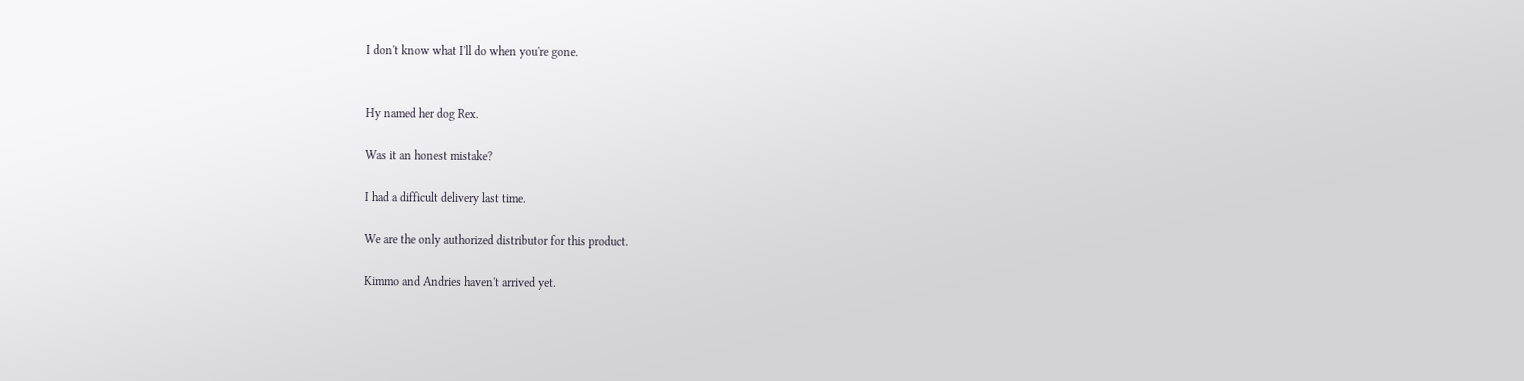I don't know what I'll do when you're gone.


Hy named her dog Rex.

Was it an honest mistake?

I had a difficult delivery last time.

We are the only authorized distributor for this product.

Kimmo and Andries haven't arrived yet.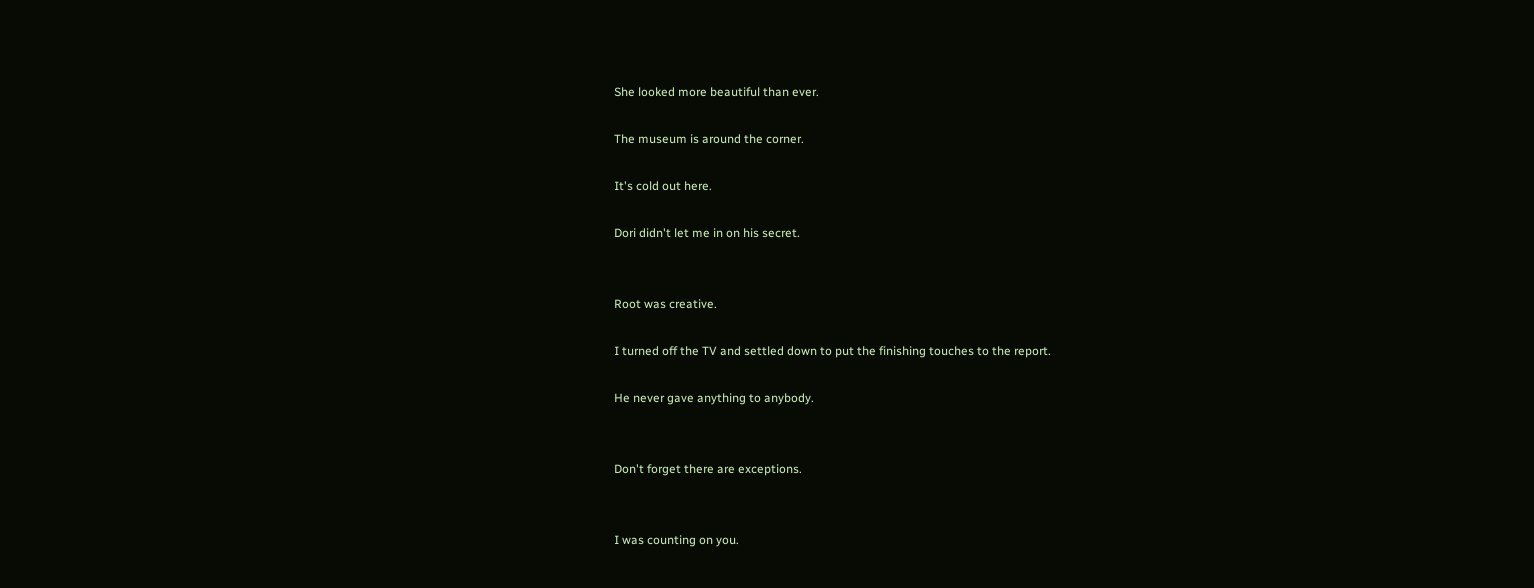She looked more beautiful than ever.

The museum is around the corner.

It's cold out here.

Dori didn't let me in on his secret.


Root was creative.

I turned off the TV and settled down to put the finishing touches to the report.

He never gave anything to anybody.


Don't forget there are exceptions.


I was counting on you.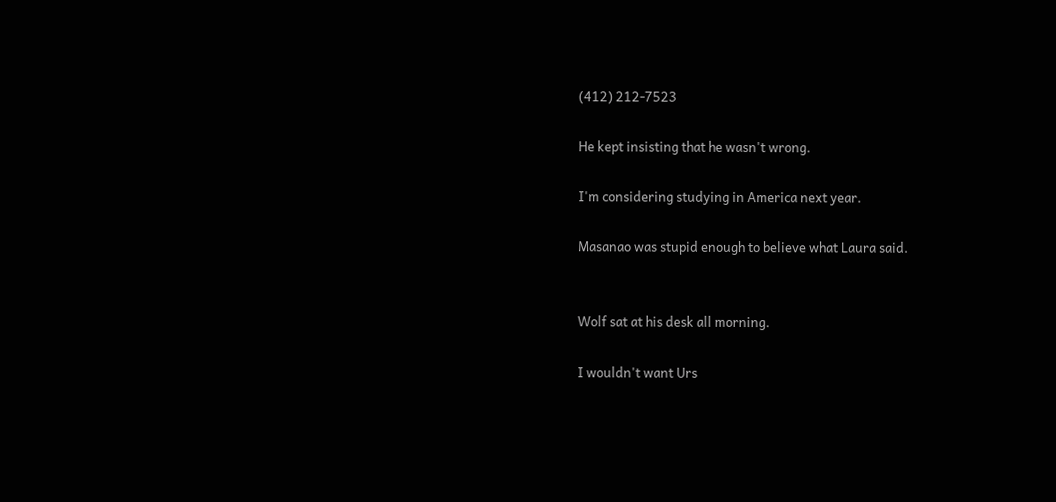(412) 212-7523

He kept insisting that he wasn't wrong.

I'm considering studying in America next year.

Masanao was stupid enough to believe what Laura said.


Wolf sat at his desk all morning.

I wouldn't want Urs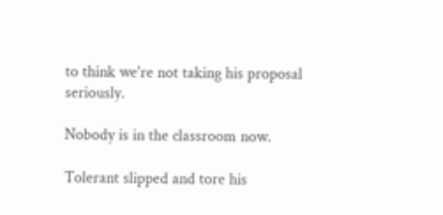to think we're not taking his proposal seriously.

Nobody is in the classroom now.

Tolerant slipped and tore his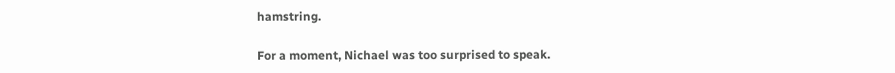hamstring.

For a moment, Nichael was too surprised to speak.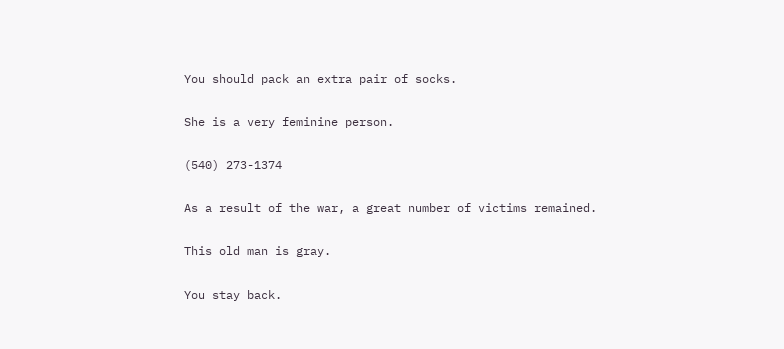You should pack an extra pair of socks.

She is a very feminine person.

(540) 273-1374

As a result of the war, a great number of victims remained.

This old man is gray.

You stay back.